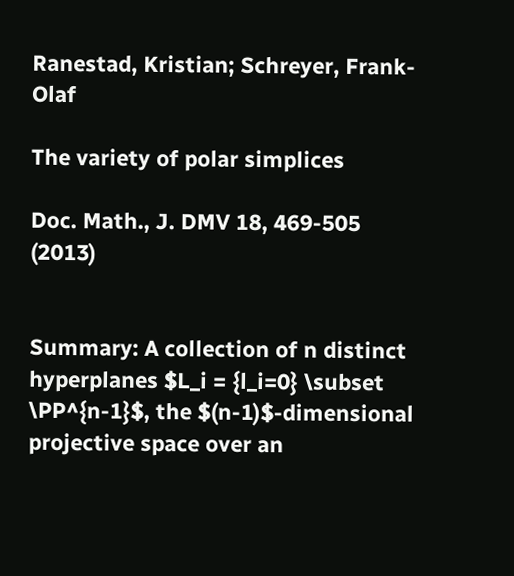Ranestad, Kristian; Schreyer, Frank-Olaf

The variety of polar simplices

Doc. Math., J. DMV 18, 469-505 (2013)


Summary: A collection of n distinct hyperplanes $L_i = {l_i=0} \subset \PP^{n-1}$, the $(n-1)$-dimensional projective space over an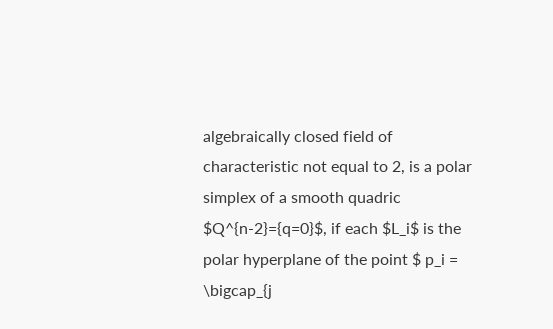algebraically closed field of characteristic not equal to 2, is a polar simplex of a smooth quadric $Q^{n-2}={q=0}$, if each $L_i$ is the polar hyperplane of the point $ p_i = \bigcap_{j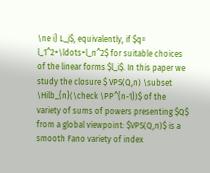\ne i} L_j$, equivalently, if $q= l_1^2+\ldots+l_n^2$ for suitable choices of the linear forms $l_i$. In this paper we study the closure $ VPS(Q,n) \subset \Hilb_{n}(\check \PP^{n-1})$ of the variety of sums of powers presenting $Q$ from a global viewpoint: $VPS(Q,n)$ is a smooth Fano variety of index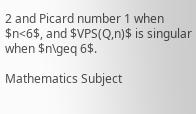2 and Picard number 1 when $n<6$, and $VPS(Q,n)$ is singular when $n\geq 6$.

Mathematics Subject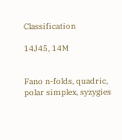Classification

14J45, 14M


Fano n-folds, quadric, polar simplex, syzygies